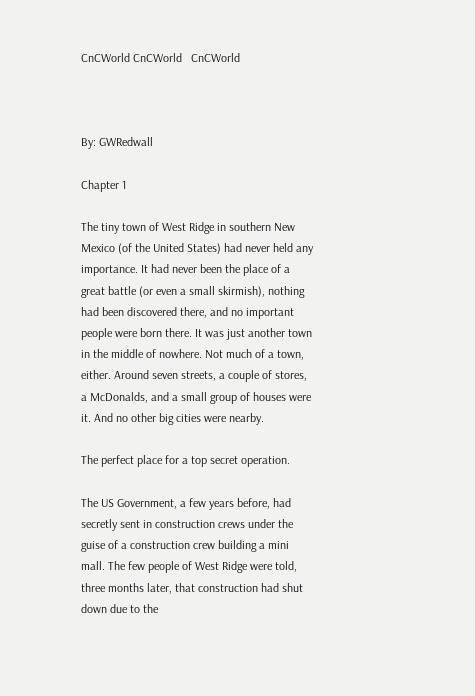CnCWorld CnCWorld   CnCWorld



By: GWRedwall

Chapter 1

The tiny town of West Ridge in southern New Mexico (of the United States) had never held any importance. It had never been the place of a great battle (or even a small skirmish), nothing had been discovered there, and no important people were born there. It was just another town in the middle of nowhere. Not much of a town, either. Around seven streets, a couple of stores, a McDonalds, and a small group of houses were it. And no other big cities were nearby.

The perfect place for a top secret operation.

The US Government, a few years before, had secretly sent in construction crews under the guise of a construction crew building a mini mall. The few people of West Ridge were told, three months later, that construction had shut down due to the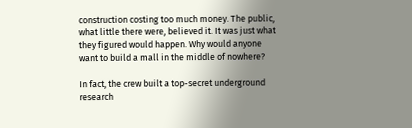construction costing too much money. The public, what little there were, believed it. It was just what they figured would happen. Why would anyone want to build a mall in the middle of nowhere?

In fact, the crew built a top-secret underground research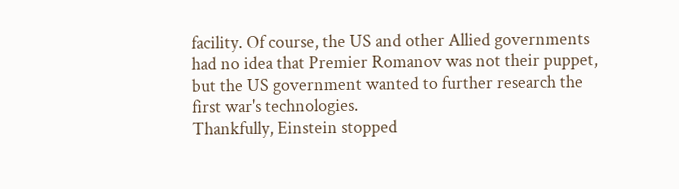facility. Of course, the US and other Allied governments had no idea that Premier Romanov was not their puppet, but the US government wanted to further research the first war's technologies.
Thankfully, Einstein stopped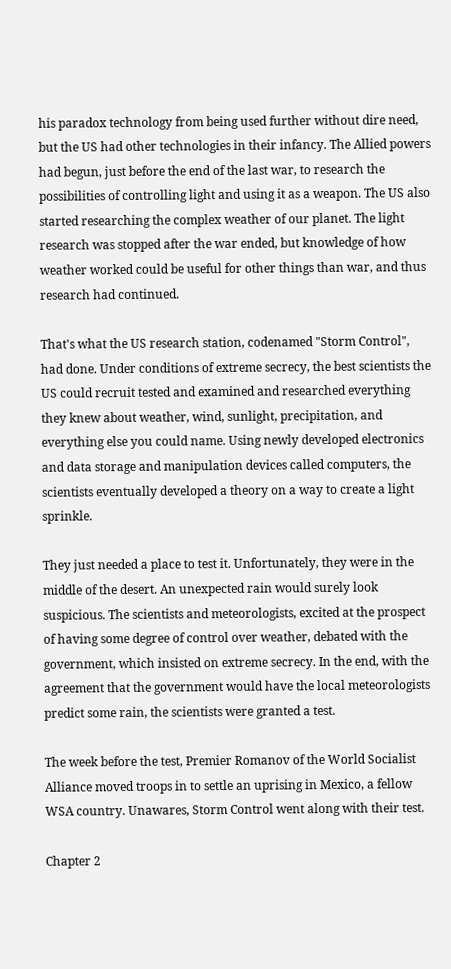his paradox technology from being used further without dire need, but the US had other technologies in their infancy. The Allied powers had begun, just before the end of the last war, to research the possibilities of controlling light and using it as a weapon. The US also started researching the complex weather of our planet. The light research was stopped after the war ended, but knowledge of how weather worked could be useful for other things than war, and thus research had continued.

That's what the US research station, codenamed "Storm Control", had done. Under conditions of extreme secrecy, the best scientists the US could recruit tested and examined and researched everything they knew about weather, wind, sunlight, precipitation, and everything else you could name. Using newly developed electronics and data storage and manipulation devices called computers, the scientists eventually developed a theory on a way to create a light sprinkle.

They just needed a place to test it. Unfortunately, they were in the middle of the desert. An unexpected rain would surely look suspicious. The scientists and meteorologists, excited at the prospect of having some degree of control over weather, debated with the government, which insisted on extreme secrecy. In the end, with the agreement that the government would have the local meteorologists predict some rain, the scientists were granted a test.

The week before the test, Premier Romanov of the World Socialist Alliance moved troops in to settle an uprising in Mexico, a fellow WSA country. Unawares, Storm Control went along with their test.

Chapter 2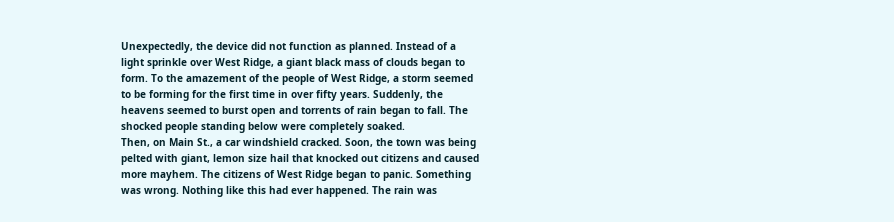Unexpectedly, the device did not function as planned. Instead of a light sprinkle over West Ridge, a giant black mass of clouds began to form. To the amazement of the people of West Ridge, a storm seemed to be forming for the first time in over fifty years. Suddenly, the heavens seemed to burst open and torrents of rain began to fall. The shocked people standing below were completely soaked.
Then, on Main St., a car windshield cracked. Soon, the town was being pelted with giant, lemon size hail that knocked out citizens and caused more mayhem. The citizens of West Ridge began to panic. Something was wrong. Nothing like this had ever happened. The rain was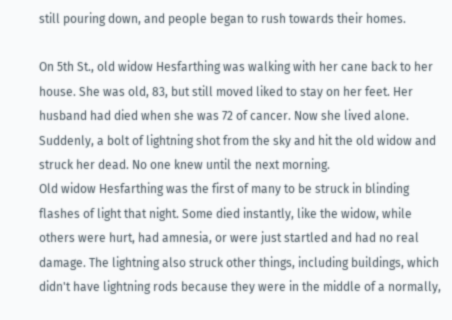still pouring down, and people began to rush towards their homes.

On 5th St., old widow Hesfarthing was walking with her cane back to her house. She was old, 83, but still moved liked to stay on her feet. Her husband had died when she was 72 of cancer. Now she lived alone. Suddenly, a bolt of lightning shot from the sky and hit the old widow and struck her dead. No one knew until the next morning.
Old widow Hesfarthing was the first of many to be struck in blinding flashes of light that night. Some died instantly, like the widow, while others were hurt, had amnesia, or were just startled and had no real damage. The lightning also struck other things, including buildings, which didn't have lightning rods because they were in the middle of a normally,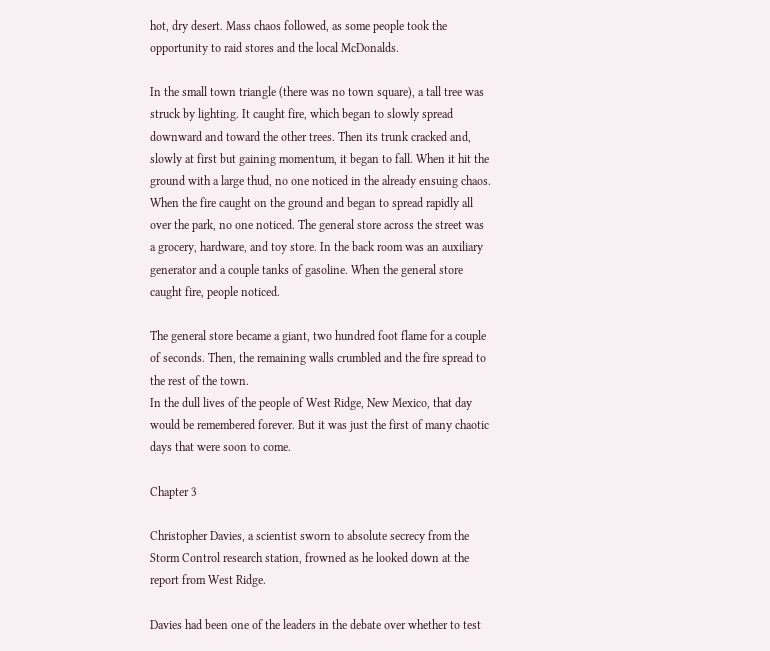hot, dry desert. Mass chaos followed, as some people took the opportunity to raid stores and the local McDonalds.

In the small town triangle (there was no town square), a tall tree was struck by lighting. It caught fire, which began to slowly spread downward and toward the other trees. Then its trunk cracked and, slowly at first but gaining momentum, it began to fall. When it hit the ground with a large thud, no one noticed in the already ensuing chaos. When the fire caught on the ground and began to spread rapidly all over the park, no one noticed. The general store across the street was a grocery, hardware, and toy store. In the back room was an auxiliary generator and a couple tanks of gasoline. When the general store caught fire, people noticed.

The general store became a giant, two hundred foot flame for a couple of seconds. Then, the remaining walls crumbled and the fire spread to the rest of the town.
In the dull lives of the people of West Ridge, New Mexico, that day would be remembered forever. But it was just the first of many chaotic days that were soon to come.

Chapter 3

Christopher Davies, a scientist sworn to absolute secrecy from the Storm Control research station, frowned as he looked down at the report from West Ridge.

Davies had been one of the leaders in the debate over whether to test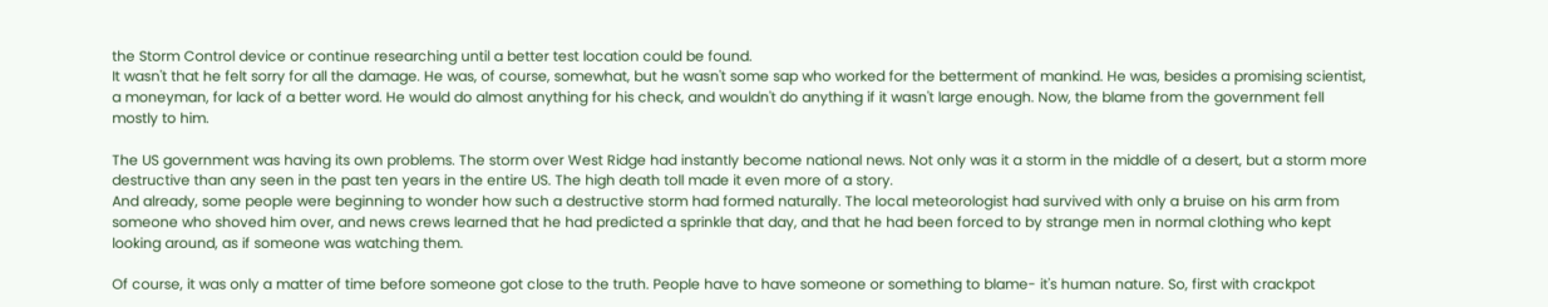the Storm Control device or continue researching until a better test location could be found.
It wasn't that he felt sorry for all the damage. He was, of course, somewhat, but he wasn't some sap who worked for the betterment of mankind. He was, besides a promising scientist, a moneyman, for lack of a better word. He would do almost anything for his check, and wouldn't do anything if it wasn't large enough. Now, the blame from the government fell mostly to him.

The US government was having its own problems. The storm over West Ridge had instantly become national news. Not only was it a storm in the middle of a desert, but a storm more destructive than any seen in the past ten years in the entire US. The high death toll made it even more of a story.
And already, some people were beginning to wonder how such a destructive storm had formed naturally. The local meteorologist had survived with only a bruise on his arm from someone who shoved him over, and news crews learned that he had predicted a sprinkle that day, and that he had been forced to by strange men in normal clothing who kept looking around, as if someone was watching them.

Of course, it was only a matter of time before someone got close to the truth. People have to have someone or something to blame- it's human nature. So, first with crackpot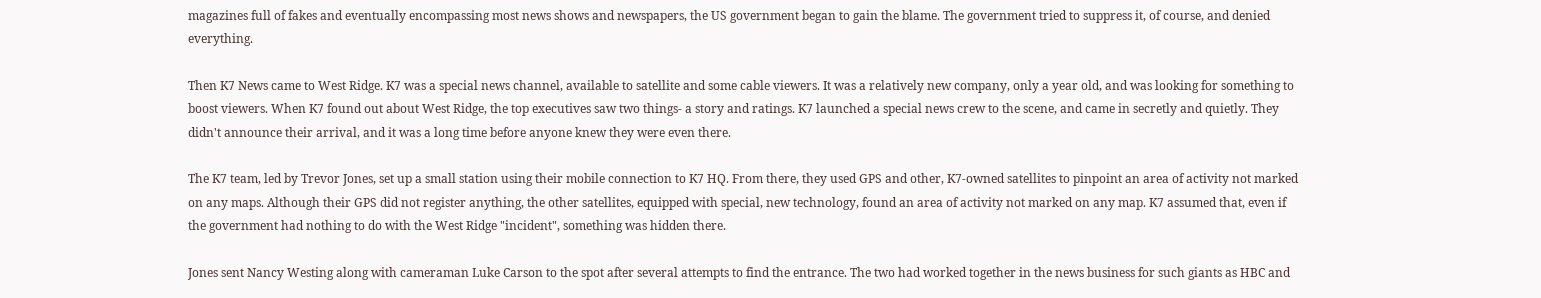magazines full of fakes and eventually encompassing most news shows and newspapers, the US government began to gain the blame. The government tried to suppress it, of course, and denied everything.

Then K7 News came to West Ridge. K7 was a special news channel, available to satellite and some cable viewers. It was a relatively new company, only a year old, and was looking for something to boost viewers. When K7 found out about West Ridge, the top executives saw two things- a story and ratings. K7 launched a special news crew to the scene, and came in secretly and quietly. They didn't announce their arrival, and it was a long time before anyone knew they were even there.

The K7 team, led by Trevor Jones, set up a small station using their mobile connection to K7 HQ. From there, they used GPS and other, K7-owned satellites to pinpoint an area of activity not marked on any maps. Although their GPS did not register anything, the other satellites, equipped with special, new technology, found an area of activity not marked on any map. K7 assumed that, even if the government had nothing to do with the West Ridge "incident", something was hidden there.

Jones sent Nancy Westing along with cameraman Luke Carson to the spot after several attempts to find the entrance. The two had worked together in the news business for such giants as HBC and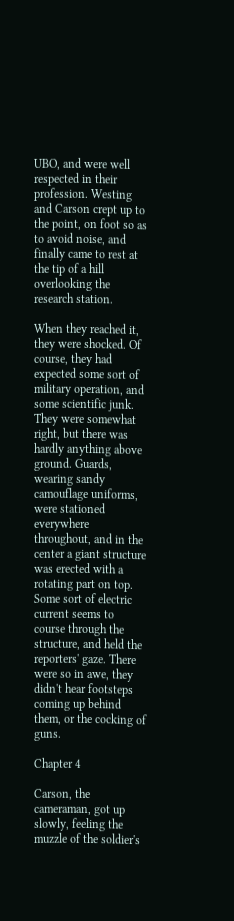UBO, and were well respected in their profession. Westing and Carson crept up to the point, on foot so as to avoid noise, and finally came to rest at the tip of a hill overlooking the research station.

When they reached it, they were shocked. Of course, they had expected some sort of military operation, and some scientific junk. They were somewhat right, but there was hardly anything above ground. Guards, wearing sandy camouflage uniforms, were stationed everywhere throughout, and in the center a giant structure was erected with a rotating part on top. Some sort of electric current seems to course through the structure, and held the reporters' gaze. There were so in awe, they didn't hear footsteps coming up behind them, or the cocking of guns.

Chapter 4

Carson, the cameraman, got up slowly, feeling the muzzle of the soldier's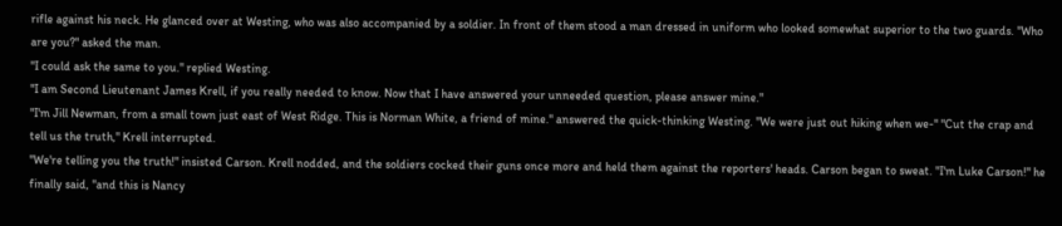rifle against his neck. He glanced over at Westing, who was also accompanied by a soldier. In front of them stood a man dressed in uniform who looked somewhat superior to the two guards. "Who are you?" asked the man.
"I could ask the same to you." replied Westing.
"I am Second Lieutenant James Krell, if you really needed to know. Now that I have answered your unneeded question, please answer mine."
"I'm Jill Newman, from a small town just east of West Ridge. This is Norman White, a friend of mine." answered the quick-thinking Westing. "We were just out hiking when we-" "Cut the crap and tell us the truth," Krell interrupted.
"We're telling you the truth!" insisted Carson. Krell nodded, and the soldiers cocked their guns once more and held them against the reporters' heads. Carson began to sweat. "I'm Luke Carson!" he finally said, "and this is Nancy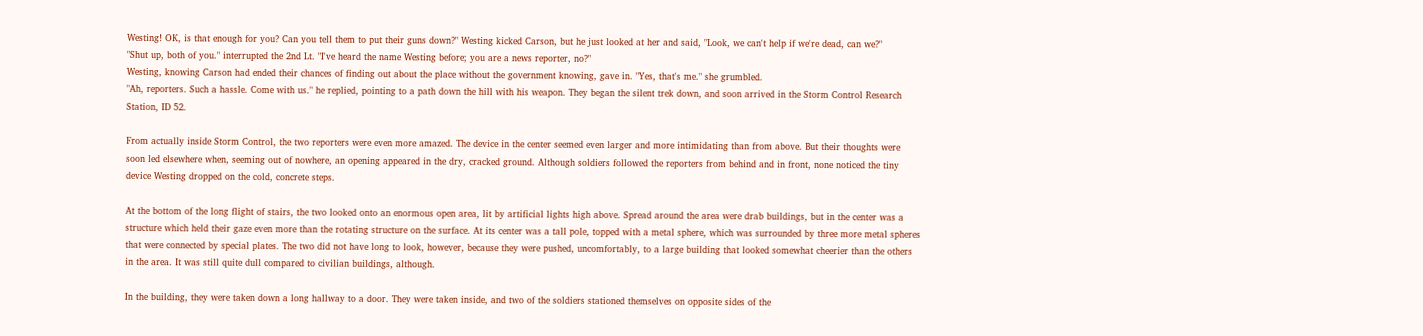Westing! OK, is that enough for you? Can you tell them to put their guns down?" Westing kicked Carson, but he just looked at her and said, "Look, we can't help if we're dead, can we?"
"Shut up, both of you." interrupted the 2nd Lt. "I've heard the name Westing before; you are a news reporter, no?"
Westing, knowing Carson had ended their chances of finding out about the place without the government knowing, gave in. "Yes, that's me." she grumbled.
"Ah, reporters. Such a hassle. Come with us." he replied, pointing to a path down the hill with his weapon. They began the silent trek down, and soon arrived in the Storm Control Research Station, ID 52.

From actually inside Storm Control, the two reporters were even more amazed. The device in the center seemed even larger and more intimidating than from above. But their thoughts were soon led elsewhere when, seeming out of nowhere, an opening appeared in the dry, cracked ground. Although soldiers followed the reporters from behind and in front, none noticed the tiny device Westing dropped on the cold, concrete steps.

At the bottom of the long flight of stairs, the two looked onto an enormous open area, lit by artificial lights high above. Spread around the area were drab buildings, but in the center was a structure which held their gaze even more than the rotating structure on the surface. At its center was a tall pole, topped with a metal sphere, which was surrounded by three more metal spheres that were connected by special plates. The two did not have long to look, however, because they were pushed, uncomfortably, to a large building that looked somewhat cheerier than the others in the area. It was still quite dull compared to civilian buildings, although.

In the building, they were taken down a long hallway to a door. They were taken inside, and two of the soldiers stationed themselves on opposite sides of the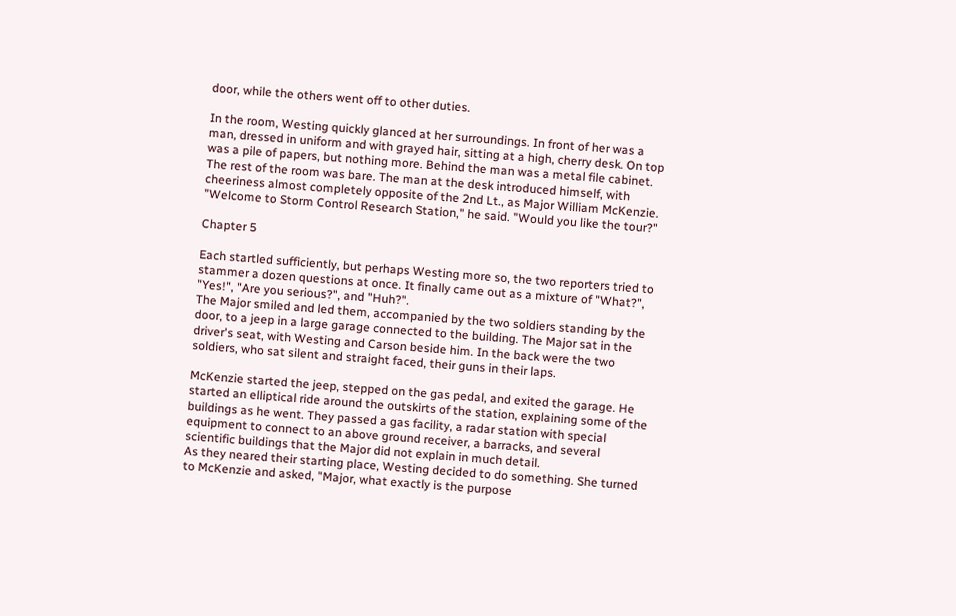door, while the others went off to other duties.

In the room, Westing quickly glanced at her surroundings. In front of her was a man, dressed in uniform and with grayed hair, sitting at a high, cherry desk. On top was a pile of papers, but nothing more. Behind the man was a metal file cabinet. The rest of the room was bare. The man at the desk introduced himself, with cheeriness almost completely opposite of the 2nd Lt., as Major William McKenzie.
"Welcome to Storm Control Research Station," he said. "Would you like the tour?"

Chapter 5

Each startled sufficiently, but perhaps Westing more so, the two reporters tried to stammer a dozen questions at once. It finally came out as a mixture of "What?", "Yes!", "Are you serious?", and "Huh?".
The Major smiled and led them, accompanied by the two soldiers standing by the door, to a jeep in a large garage connected to the building. The Major sat in the driver's seat, with Westing and Carson beside him. In the back were the two soldiers, who sat silent and straight faced, their guns in their laps.

McKenzie started the jeep, stepped on the gas pedal, and exited the garage. He started an elliptical ride around the outskirts of the station, explaining some of the buildings as he went. They passed a gas facility, a radar station with special equipment to connect to an above ground receiver, a barracks, and several scientific buildings that the Major did not explain in much detail.
As they neared their starting place, Westing decided to do something. She turned to McKenzie and asked, "Major, what exactly is the purpose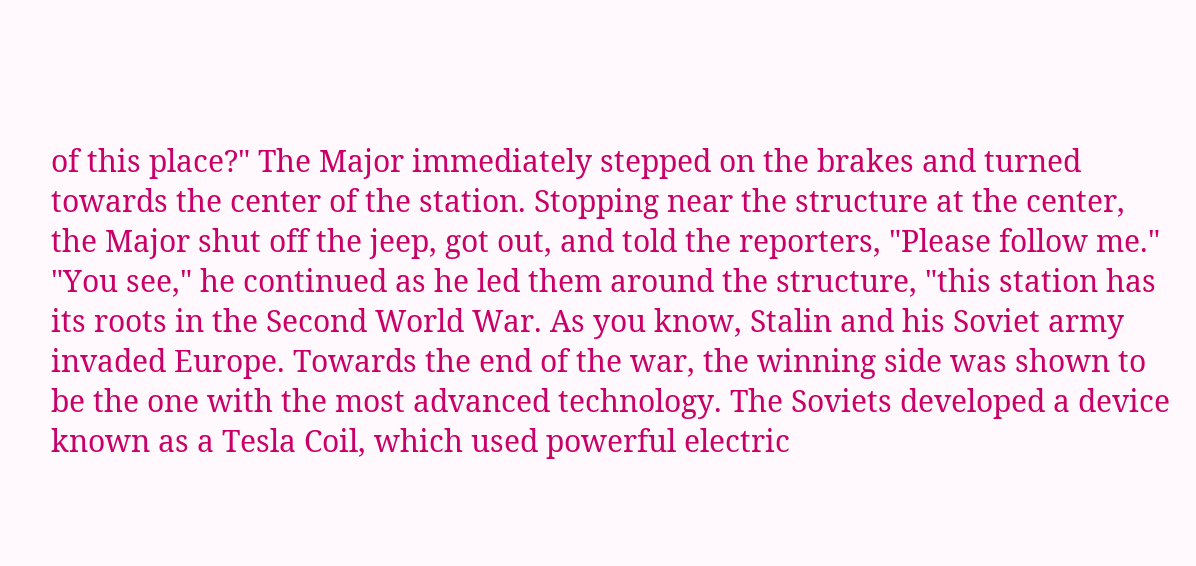of this place?" The Major immediately stepped on the brakes and turned towards the center of the station. Stopping near the structure at the center, the Major shut off the jeep, got out, and told the reporters, "Please follow me."
"You see," he continued as he led them around the structure, "this station has its roots in the Second World War. As you know, Stalin and his Soviet army invaded Europe. Towards the end of the war, the winning side was shown to be the one with the most advanced technology. The Soviets developed a device known as a Tesla Coil, which used powerful electric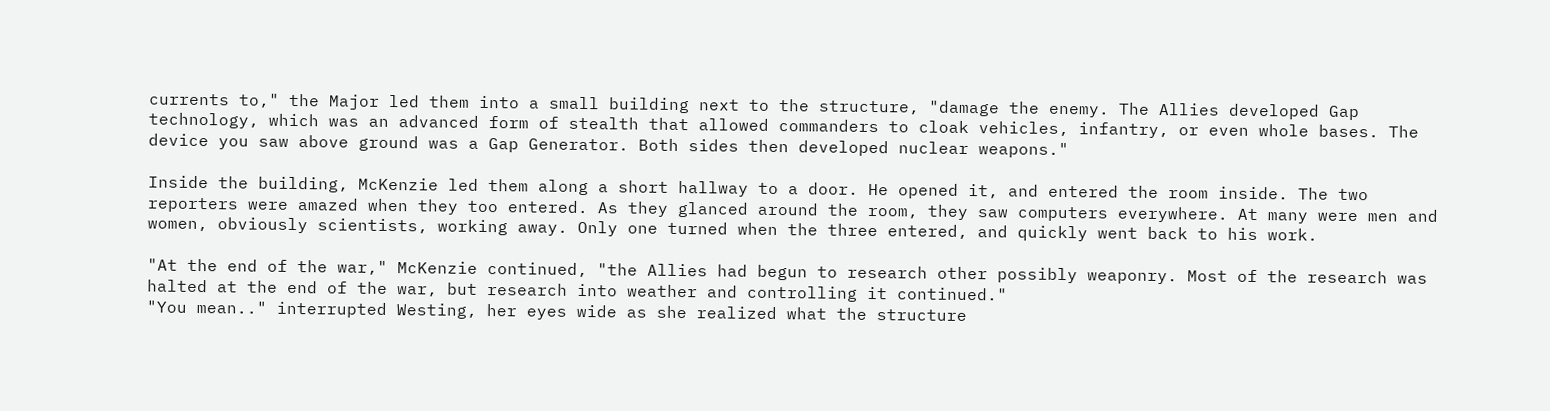currents to," the Major led them into a small building next to the structure, "damage the enemy. The Allies developed Gap technology, which was an advanced form of stealth that allowed commanders to cloak vehicles, infantry, or even whole bases. The device you saw above ground was a Gap Generator. Both sides then developed nuclear weapons."

Inside the building, McKenzie led them along a short hallway to a door. He opened it, and entered the room inside. The two reporters were amazed when they too entered. As they glanced around the room, they saw computers everywhere. At many were men and women, obviously scientists, working away. Only one turned when the three entered, and quickly went back to his work.

"At the end of the war," McKenzie continued, "the Allies had begun to research other possibly weaponry. Most of the research was halted at the end of the war, but research into weather and controlling it continued."
"You mean.." interrupted Westing, her eyes wide as she realized what the structure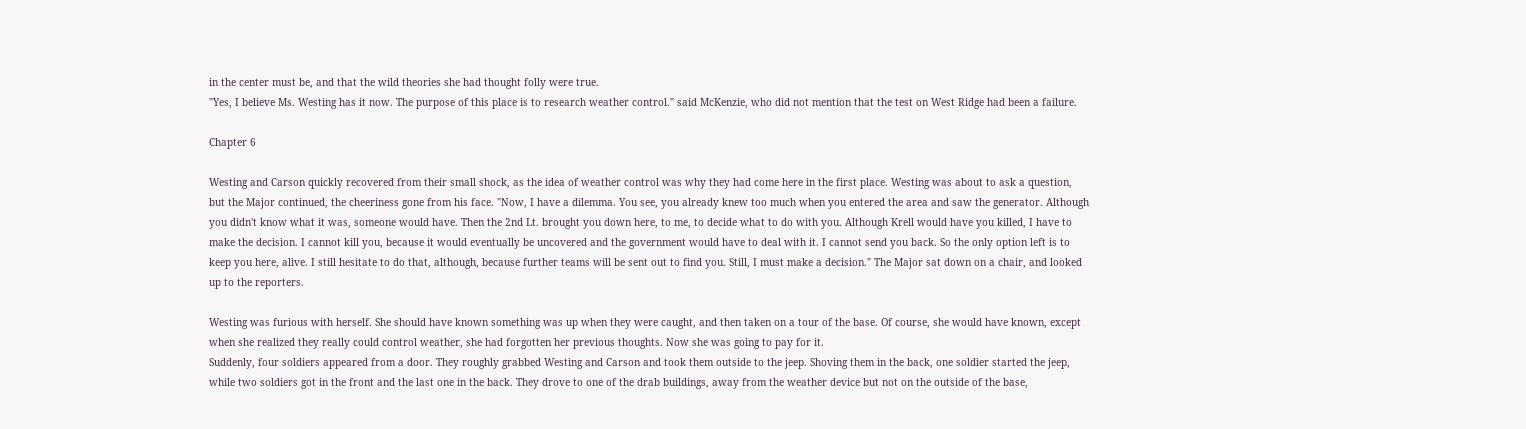in the center must be, and that the wild theories she had thought folly were true.
"Yes, I believe Ms. Westing has it now. The purpose of this place is to research weather control." said McKenzie, who did not mention that the test on West Ridge had been a failure.

Chapter 6

Westing and Carson quickly recovered from their small shock, as the idea of weather control was why they had come here in the first place. Westing was about to ask a question, but the Major continued, the cheeriness gone from his face. "Now, I have a dilemma. You see, you already knew too much when you entered the area and saw the generator. Although you didn't know what it was, someone would have. Then the 2nd Lt. brought you down here, to me, to decide what to do with you. Although Krell would have you killed, I have to make the decision. I cannot kill you, because it would eventually be uncovered and the government would have to deal with it. I cannot send you back. So the only option left is to keep you here, alive. I still hesitate to do that, although, because further teams will be sent out to find you. Still, I must make a decision." The Major sat down on a chair, and looked up to the reporters.

Westing was furious with herself. She should have known something was up when they were caught, and then taken on a tour of the base. Of course, she would have known, except when she realized they really could control weather, she had forgotten her previous thoughts. Now she was going to pay for it.
Suddenly, four soldiers appeared from a door. They roughly grabbed Westing and Carson and took them outside to the jeep. Shoving them in the back, one soldier started the jeep, while two soldiers got in the front and the last one in the back. They drove to one of the drab buildings, away from the weather device but not on the outside of the base,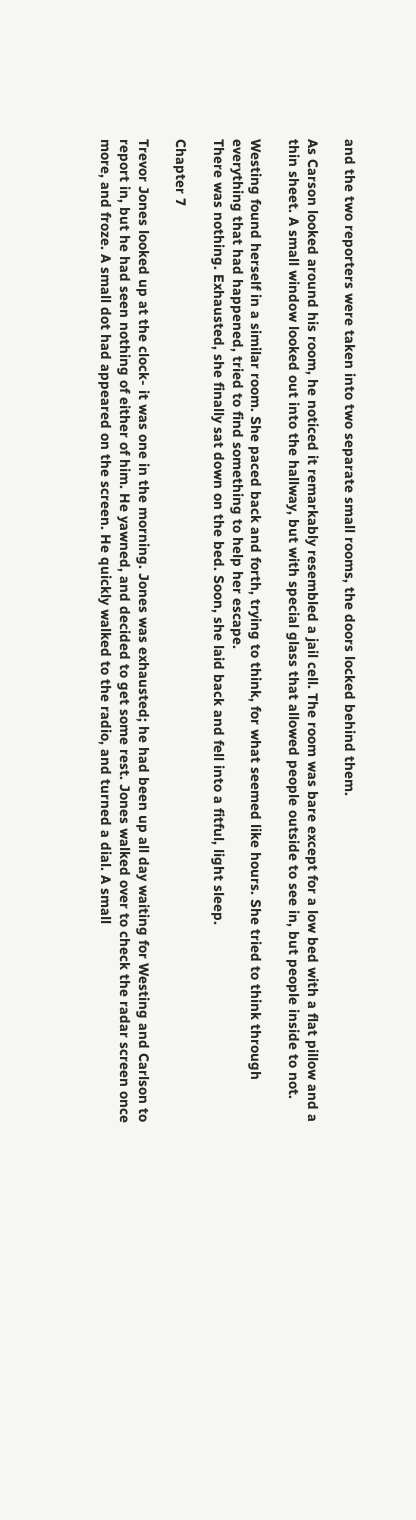and the two reporters were taken into two separate small rooms, the doors locked behind them.

As Carson looked around his room, he noticed it remarkably resembled a jail cell. The room was bare except for a low bed with a flat pillow and a thin sheet. A small window looked out into the hallway, but with special glass that allowed people outside to see in, but people inside to not.

Westing found herself in a similar room. She paced back and forth, trying to think, for what seemed like hours. She tried to think through everything that had happened, tried to find something to help her escape.
There was nothing. Exhausted, she finally sat down on the bed. Soon, she laid back and fell into a fitful, light sleep.

Chapter 7

Trevor Jones looked up at the clock- it was one in the morning. Jones was exhausted; he had been up all day waiting for Westing and Carlson to report in, but he had seen nothing of either of him. He yawned, and decided to get some rest. Jones walked over to check the radar screen once more, and froze. A small dot had appeared on the screen. He quickly walked to the radio, and turned a dial. A small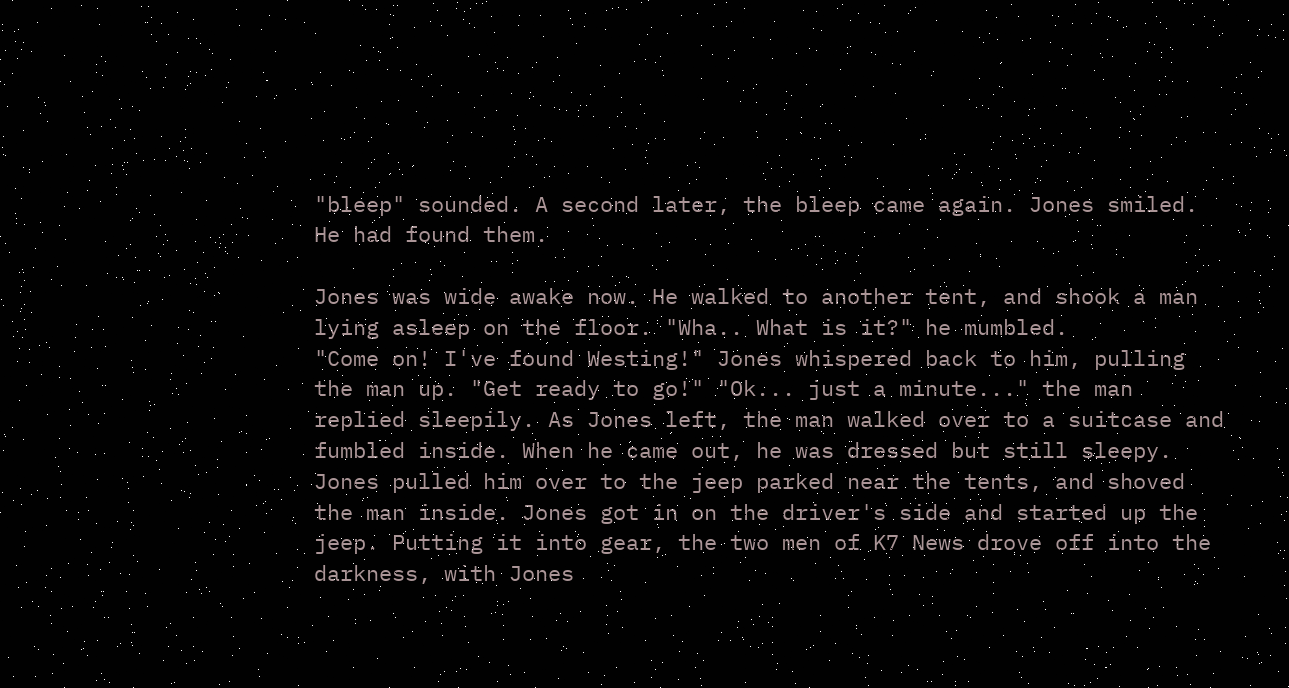"bleep" sounded. A second later, the bleep came again. Jones smiled. He had found them.

Jones was wide awake now. He walked to another tent, and shook a man lying asleep on the floor. "Wha.. What is it?" he mumbled.
"Come on! I've found Westing!" Jones whispered back to him, pulling the man up. "Get ready to go!" "Ok... just a minute..." the man replied sleepily. As Jones left, the man walked over to a suitcase and fumbled inside. When he came out, he was dressed but still sleepy. Jones pulled him over to the jeep parked near the tents, and shoved the man inside. Jones got in on the driver's side and started up the jeep. Putting it into gear, the two men of K7 News drove off into the darkness, with Jones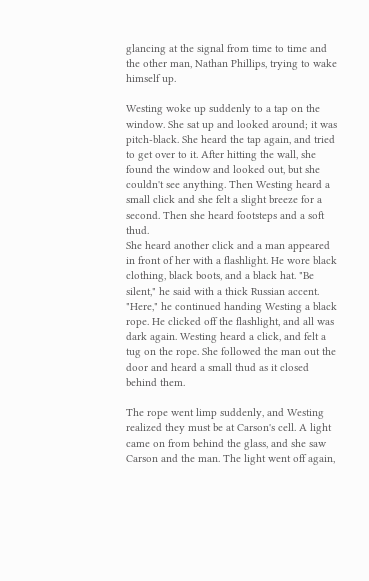glancing at the signal from time to time and the other man, Nathan Phillips, trying to wake himself up.

Westing woke up suddenly to a tap on the window. She sat up and looked around; it was pitch-black. She heard the tap again, and tried to get over to it. After hitting the wall, she found the window and looked out, but she couldn't see anything. Then Westing heard a small click and she felt a slight breeze for a second. Then she heard footsteps and a soft thud.
She heard another click and a man appeared in front of her with a flashlight. He wore black clothing, black boots, and a black hat. "Be silent," he said with a thick Russian accent. "Here," he continued handing Westing a black rope. He clicked off the flashlight, and all was dark again. Westing heard a click, and felt a tug on the rope. She followed the man out the door and heard a small thud as it closed behind them.

The rope went limp suddenly, and Westing realized they must be at Carson's cell. A light came on from behind the glass, and she saw Carson and the man. The light went off again,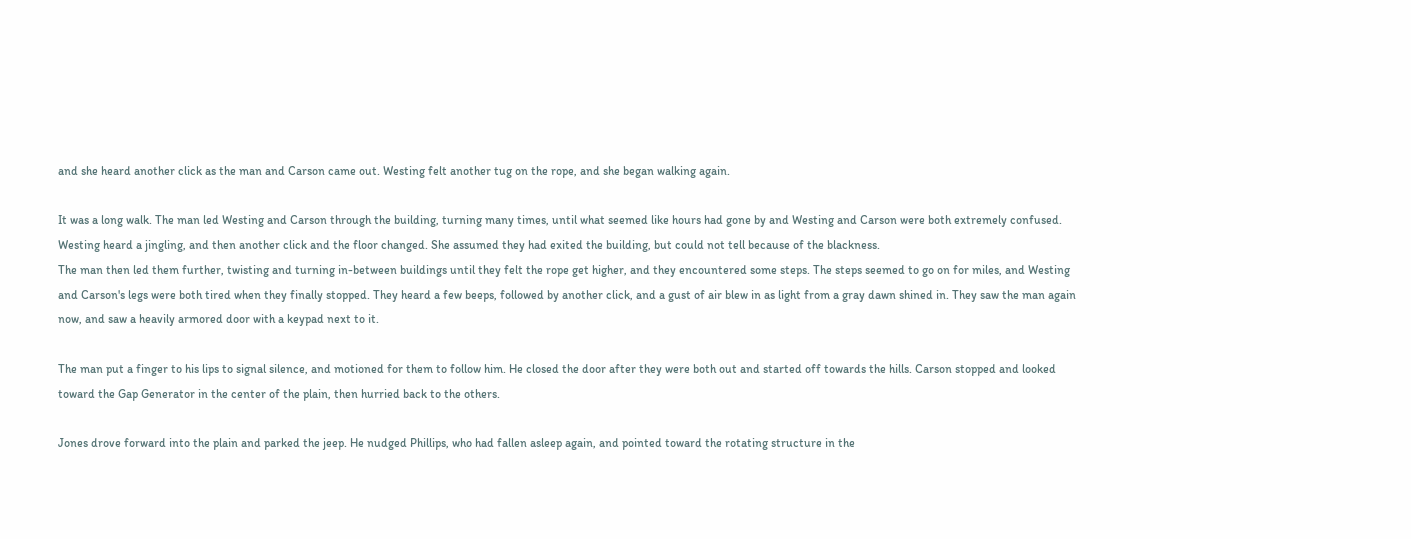and she heard another click as the man and Carson came out. Westing felt another tug on the rope, and she began walking again.

It was a long walk. The man led Westing and Carson through the building, turning many times, until what seemed like hours had gone by and Westing and Carson were both extremely confused. Westing heard a jingling, and then another click and the floor changed. She assumed they had exited the building, but could not tell because of the blackness.
The man then led them further, twisting and turning in-between buildings until they felt the rope get higher, and they encountered some steps. The steps seemed to go on for miles, and Westing and Carson's legs were both tired when they finally stopped. They heard a few beeps, followed by another click, and a gust of air blew in as light from a gray dawn shined in. They saw the man again now, and saw a heavily armored door with a keypad next to it.

The man put a finger to his lips to signal silence, and motioned for them to follow him. He closed the door after they were both out and started off towards the hills. Carson stopped and looked toward the Gap Generator in the center of the plain, then hurried back to the others.

Jones drove forward into the plain and parked the jeep. He nudged Phillips, who had fallen asleep again, and pointed toward the rotating structure in the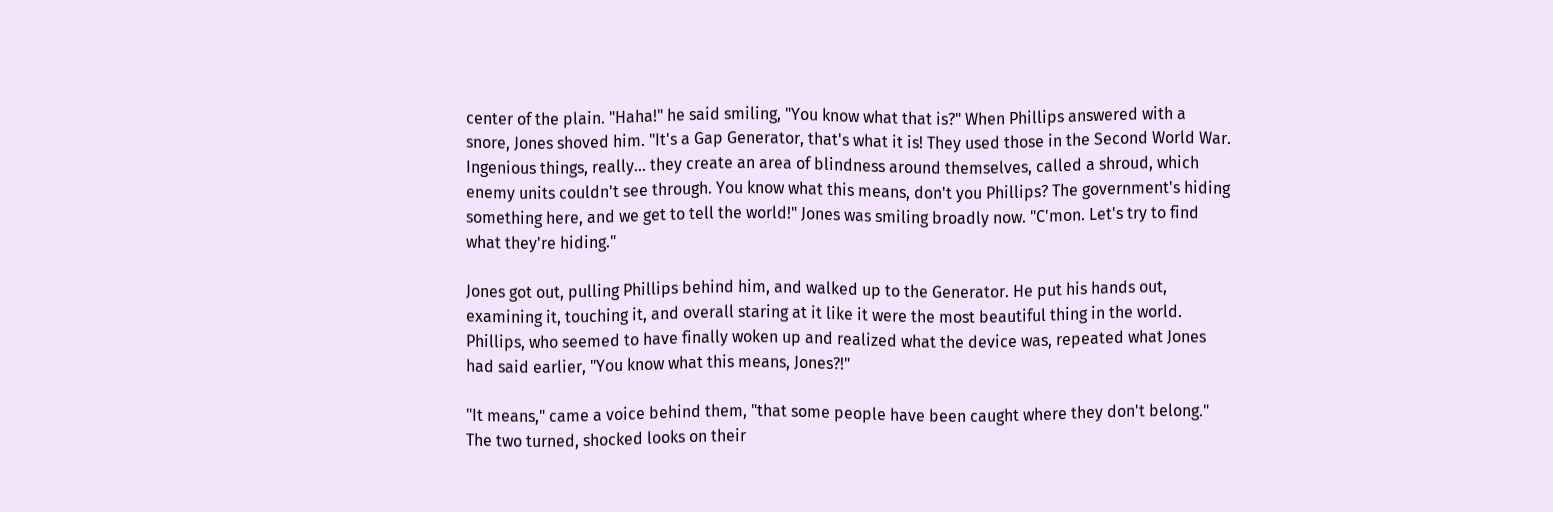center of the plain. "Haha!" he said smiling, "You know what that is?" When Phillips answered with a snore, Jones shoved him. "It's a Gap Generator, that's what it is! They used those in the Second World War. Ingenious things, really... they create an area of blindness around themselves, called a shroud, which enemy units couldn't see through. You know what this means, don't you Phillips? The government's hiding something here, and we get to tell the world!" Jones was smiling broadly now. "C'mon. Let's try to find what they're hiding."

Jones got out, pulling Phillips behind him, and walked up to the Generator. He put his hands out, examining it, touching it, and overall staring at it like it were the most beautiful thing in the world. Phillips, who seemed to have finally woken up and realized what the device was, repeated what Jones had said earlier, "You know what this means, Jones?!"

"It means," came a voice behind them, "that some people have been caught where they don't belong." The two turned, shocked looks on their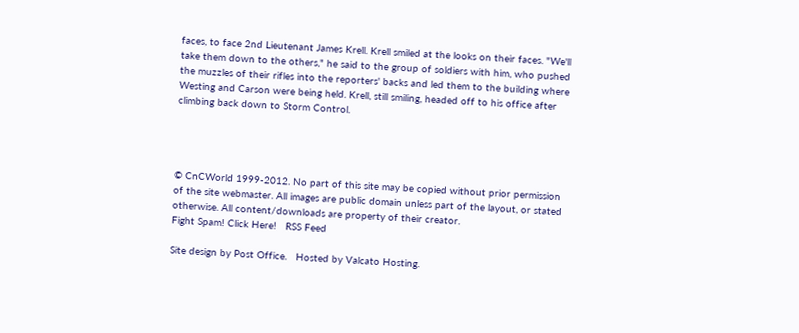faces, to face 2nd Lieutenant James Krell. Krell smiled at the looks on their faces. "We'll take them down to the others," he said to the group of soldiers with him, who pushed the muzzles of their rifles into the reporters' backs and led them to the building where Westing and Carson were being held. Krell, still smiling, headed off to his office after climbing back down to Storm Control.




© CnCWorld 1999-2012. No part of this site may be copied without prior permission of the site webmaster. All images are public domain unless part of the layout, or stated otherwise. All content/downloads are property of their creator.
Fight Spam! Click Here!   RSS Feed

Site design by Post Office.   Hosted by Valcato Hosting.